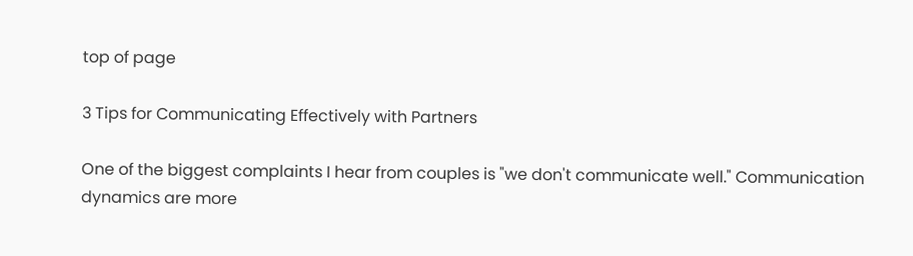top of page

3 Tips for Communicating Effectively with Partners

One of the biggest complaints I hear from couples is "we don't communicate well." Communication dynamics are more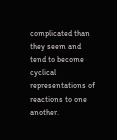complicated than they seem and tend to become cyclical representations of reactions to one another.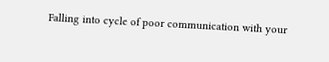Falling into cycle of poor communication with your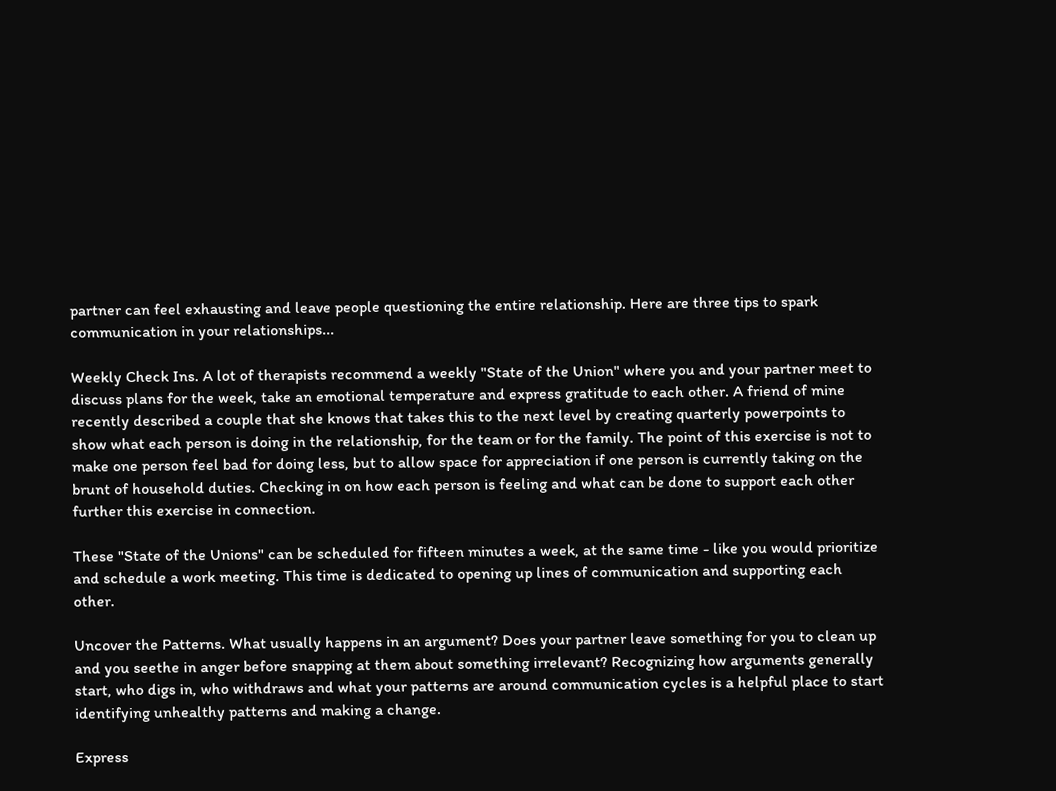partner can feel exhausting and leave people questioning the entire relationship. Here are three tips to spark communication in your relationships...

Weekly Check Ins. A lot of therapists recommend a weekly "State of the Union" where you and your partner meet to discuss plans for the week, take an emotional temperature and express gratitude to each other. A friend of mine recently described a couple that she knows that takes this to the next level by creating quarterly powerpoints to show what each person is doing in the relationship, for the team or for the family. The point of this exercise is not to make one person feel bad for doing less, but to allow space for appreciation if one person is currently taking on the brunt of household duties. Checking in on how each person is feeling and what can be done to support each other further this exercise in connection.

These "State of the Unions" can be scheduled for fifteen minutes a week, at the same time - like you would prioritize and schedule a work meeting. This time is dedicated to opening up lines of communication and supporting each other.

Uncover the Patterns. What usually happens in an argument? Does your partner leave something for you to clean up and you seethe in anger before snapping at them about something irrelevant? Recognizing how arguments generally start, who digs in, who withdraws and what your patterns are around communication cycles is a helpful place to start identifying unhealthy patterns and making a change.

Express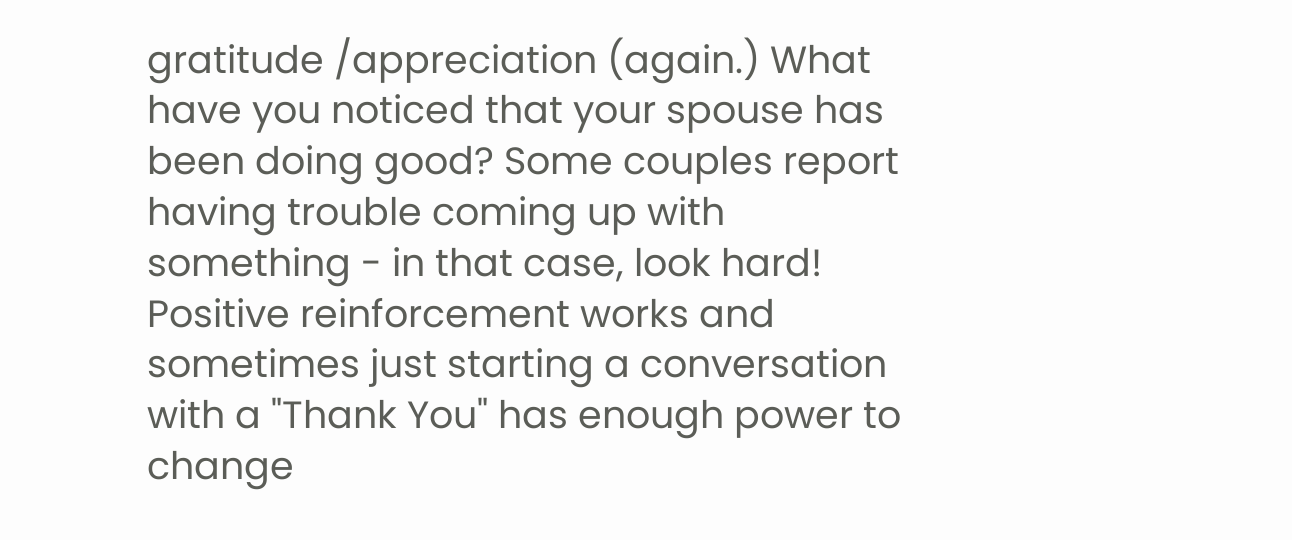gratitude /appreciation (again.) What have you noticed that your spouse has been doing good? Some couples report having trouble coming up with something - in that case, look hard! Positive reinforcement works and sometimes just starting a conversation with a "Thank You" has enough power to change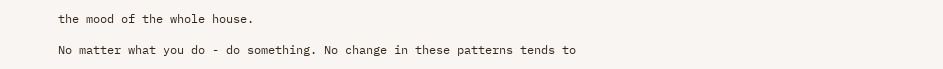the mood of the whole house.

No matter what you do - do something. No change in these patterns tends to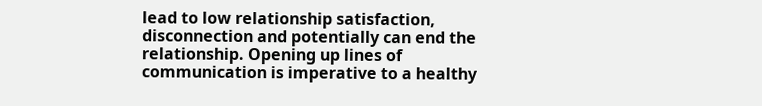lead to low relationship satisfaction, disconnection and potentially can end the relationship. Opening up lines of communication is imperative to a healthy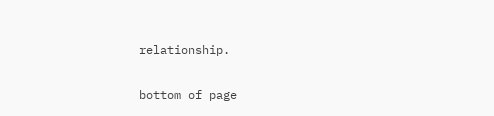relationship.

bottom of page